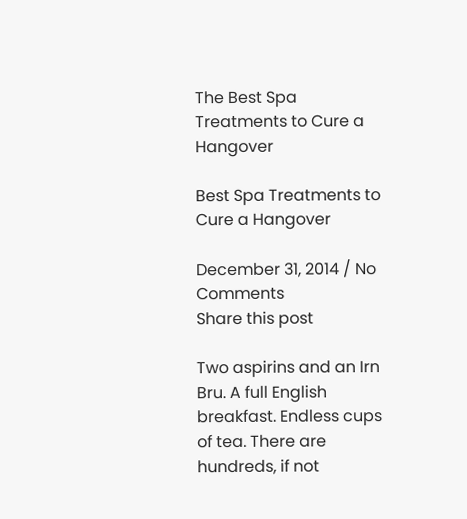The Best Spa Treatments to Cure a Hangover

Best Spa Treatments to Cure a Hangover

December 31, 2014 / No Comments
Share this post

Two aspirins and an Irn Bru. A full English breakfast. Endless cups of tea. There are hundreds, if not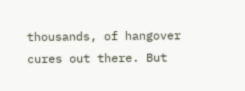thousands, of hangover cures out there. But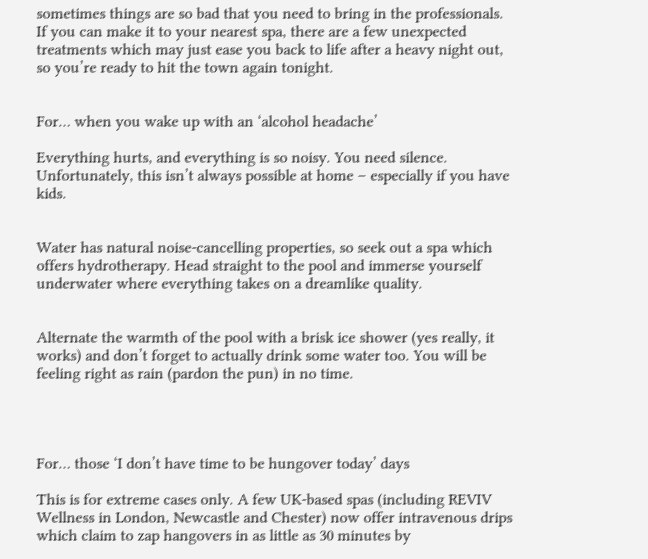sometimes things are so bad that you need to bring in the professionals. If you can make it to your nearest spa, there are a few unexpected treatments which may just ease you back to life after a heavy night out, so you’re ready to hit the town again tonight.


For… when you wake up with an ‘alcohol headache’

Everything hurts, and everything is so noisy. You need silence. Unfortunately, this isn’t always possible at home – especially if you have kids.


Water has natural noise-cancelling properties, so seek out a spa which offers hydrotherapy. Head straight to the pool and immerse yourself underwater where everything takes on a dreamlike quality.


Alternate the warmth of the pool with a brisk ice shower (yes really, it works) and don’t forget to actually drink some water too. You will be feeling right as rain (pardon the pun) in no time.




For… those ‘I don’t have time to be hungover today’ days

This is for extreme cases only. A few UK-based spas (including REVIV Wellness in London, Newcastle and Chester) now offer intravenous drips which claim to zap hangovers in as little as 30 minutes by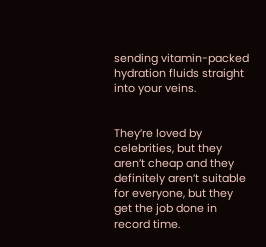sending vitamin-packed hydration fluids straight into your veins.


They’re loved by celebrities, but they aren’t cheap and they definitely aren’t suitable for everyone, but they get the job done in record time.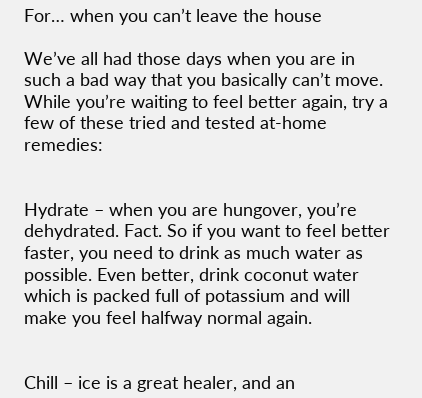For… when you can’t leave the house

We’ve all had those days when you are in such a bad way that you basically can’t move. While you’re waiting to feel better again, try a few of these tried and tested at-home remedies:


Hydrate – when you are hungover, you’re dehydrated. Fact. So if you want to feel better faster, you need to drink as much water as possible. Even better, drink coconut water which is packed full of potassium and will make you feel halfway normal again.


Chill – ice is a great healer, and an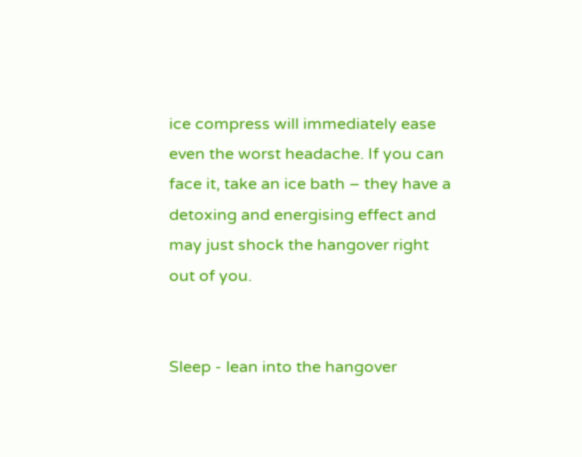ice compress will immediately ease even the worst headache. If you can face it, take an ice bath – they have a detoxing and energising effect and may just shock the hangover right out of you.


Sleep - lean into the hangover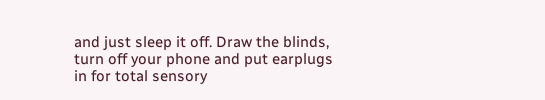and just sleep it off. Draw the blinds, turn off your phone and put earplugs in for total sensory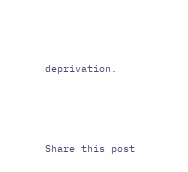deprivation.




Share this post